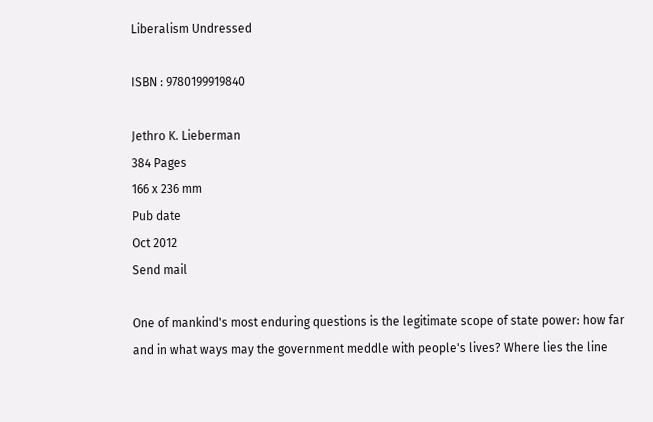Liberalism Undressed

ISBN : 9780199919840

Jethro K. Lieberman
384 Pages
166 x 236 mm
Pub date
Oct 2012
Send mail

One of mankind's most enduring questions is the legitimate scope of state power: how far and in what ways may the government meddle with people's lives? Where lies the line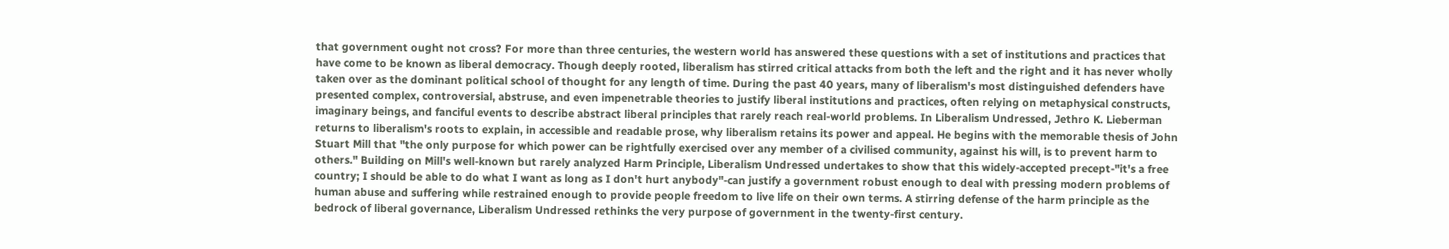that government ought not cross? For more than three centuries, the western world has answered these questions with a set of institutions and practices that have come to be known as liberal democracy. Though deeply rooted, liberalism has stirred critical attacks from both the left and the right and it has never wholly taken over as the dominant political school of thought for any length of time. During the past 40 years, many of liberalism's most distinguished defenders have presented complex, controversial, abstruse, and even impenetrable theories to justify liberal institutions and practices, often relying on metaphysical constructs, imaginary beings, and fanciful events to describe abstract liberal principles that rarely reach real-world problems. In Liberalism Undressed, Jethro K. Lieberman returns to liberalism's roots to explain, in accessible and readable prose, why liberalism retains its power and appeal. He begins with the memorable thesis of John Stuart Mill that "the only purpose for which power can be rightfully exercised over any member of a civilised community, against his will, is to prevent harm to others." Building on Mill's well-known but rarely analyzed Harm Principle, Liberalism Undressed undertakes to show that this widely-accepted precept-"it's a free country; I should be able to do what I want as long as I don't hurt anybody"-can justify a government robust enough to deal with pressing modern problems of human abuse and suffering while restrained enough to provide people freedom to live life on their own terms. A stirring defense of the harm principle as the bedrock of liberal governance, Liberalism Undressed rethinks the very purpose of government in the twenty-first century.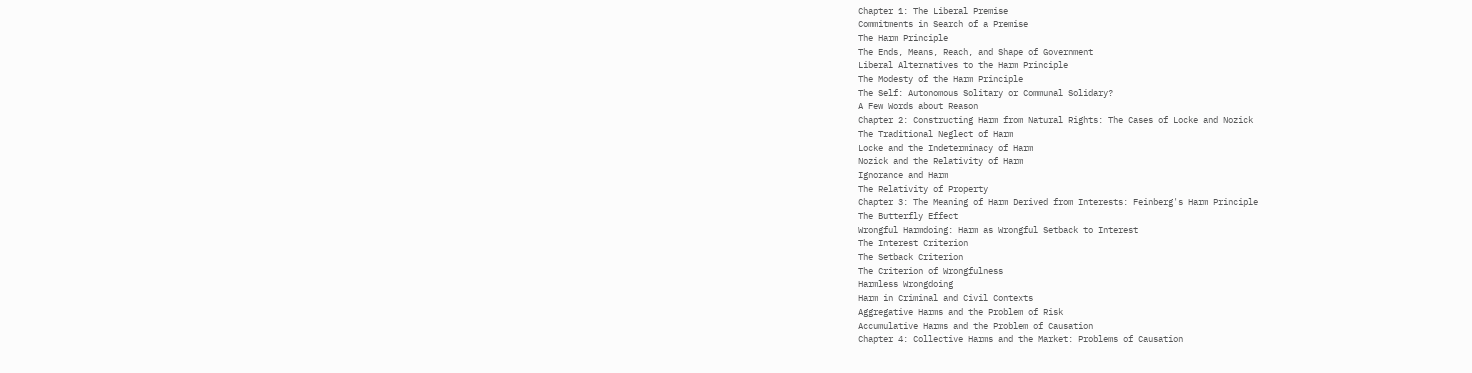Chapter 1: The Liberal Premise
Commitments in Search of a Premise
The Harm Principle
The Ends, Means, Reach, and Shape of Government
Liberal Alternatives to the Harm Principle
The Modesty of the Harm Principle
The Self: Autonomous Solitary or Communal Solidary?
A Few Words about Reason
Chapter 2: Constructing Harm from Natural Rights: The Cases of Locke and Nozick
The Traditional Neglect of Harm
Locke and the Indeterminacy of Harm
Nozick and the Relativity of Harm
Ignorance and Harm
The Relativity of Property
Chapter 3: The Meaning of Harm Derived from Interests: Feinberg's Harm Principle
The Butterfly Effect
Wrongful Harmdoing: Harm as Wrongful Setback to Interest
The Interest Criterion
The Setback Criterion
The Criterion of Wrongfulness
Harmless Wrongdoing
Harm in Criminal and Civil Contexts
Aggregative Harms and the Problem of Risk
Accumulative Harms and the Problem of Causation
Chapter 4: Collective Harms and the Market: Problems of Causation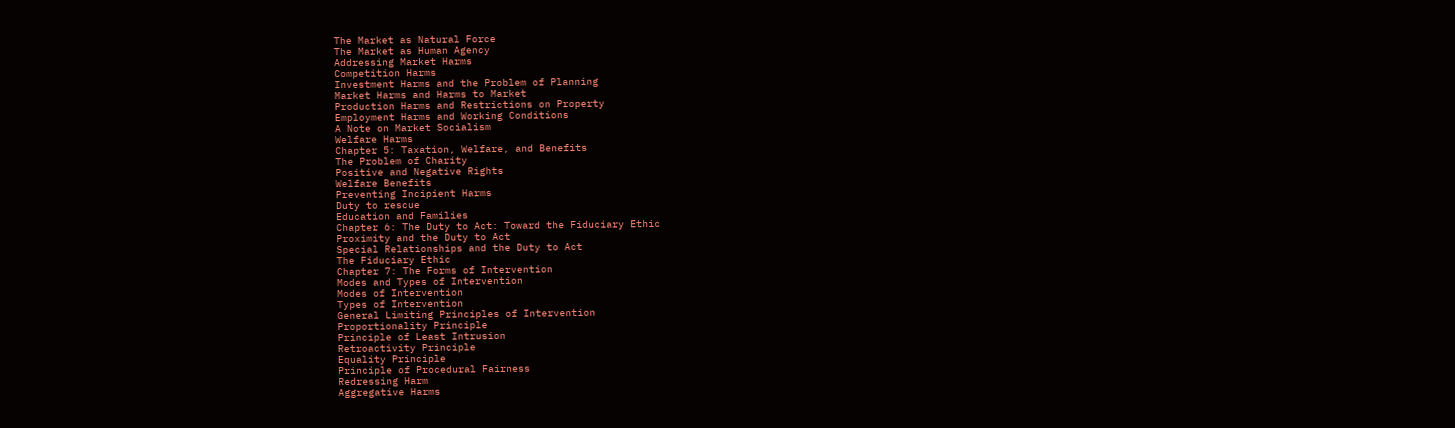The Market as Natural Force
The Market as Human Agency
Addressing Market Harms
Competition Harms
Investment Harms and the Problem of Planning
Market Harms and Harms to Market
Production Harms and Restrictions on Property
Employment Harms and Working Conditions
A Note on Market Socialism
Welfare Harms
Chapter 5: Taxation, Welfare, and Benefits
The Problem of Charity
Positive and Negative Rights
Welfare Benefits
Preventing Incipient Harms
Duty to rescue
Education and Families
Chapter 6: The Duty to Act: Toward the Fiduciary Ethic
Proximity and the Duty to Act
Special Relationships and the Duty to Act
The Fiduciary Ethic
Chapter 7: The Forms of Intervention
Modes and Types of Intervention
Modes of Intervention
Types of Intervention
General Limiting Principles of Intervention
Proportionality Principle
Principle of Least Intrusion
Retroactivity Principle
Equality Principle
Principle of Procedural Fairness
Redressing Harm
Aggregative Harms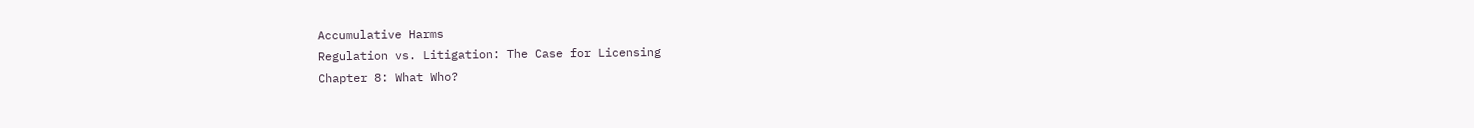Accumulative Harms
Regulation vs. Litigation: The Case for Licensing
Chapter 8: What Who?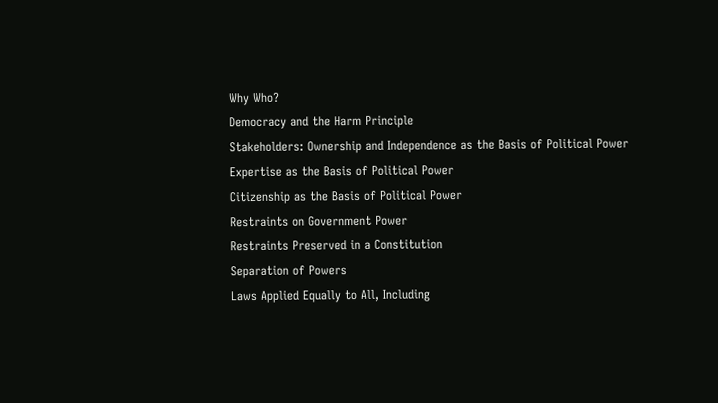Why Who?
Democracy and the Harm Principle
Stakeholders: Ownership and Independence as the Basis of Political Power
Expertise as the Basis of Political Power
Citizenship as the Basis of Political Power
Restraints on Government Power
Restraints Preserved in a Constitution
Separation of Powers
Laws Applied Equally to All, Including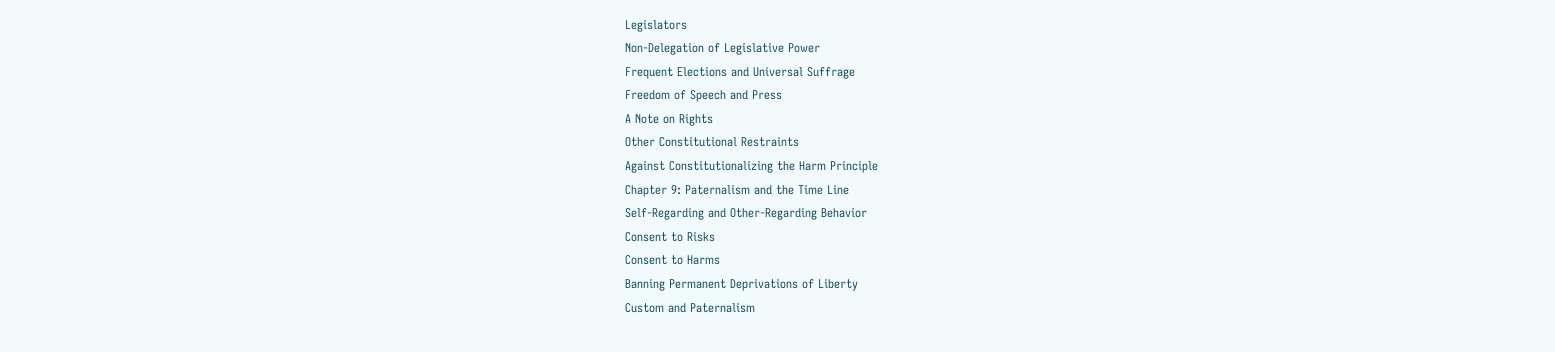Legislators
Non-Delegation of Legislative Power
Frequent Elections and Universal Suffrage
Freedom of Speech and Press
A Note on Rights
Other Constitutional Restraints
Against Constitutionalizing the Harm Principle
Chapter 9: Paternalism and the Time Line
Self-Regarding and Other-Regarding Behavior
Consent to Risks
Consent to Harms
Banning Permanent Deprivations of Liberty
Custom and Paternalism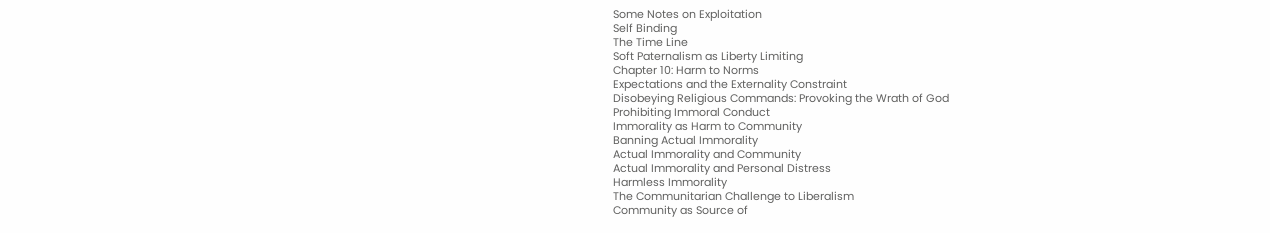Some Notes on Exploitation
Self Binding
The Time Line
Soft Paternalism as Liberty Limiting
Chapter 10: Harm to Norms
Expectations and the Externality Constraint
Disobeying Religious Commands: Provoking the Wrath of God
Prohibiting Immoral Conduct
Immorality as Harm to Community
Banning Actual Immorality
Actual Immorality and Community
Actual Immorality and Personal Distress
Harmless Immorality
The Communitarian Challenge to Liberalism
Community as Source of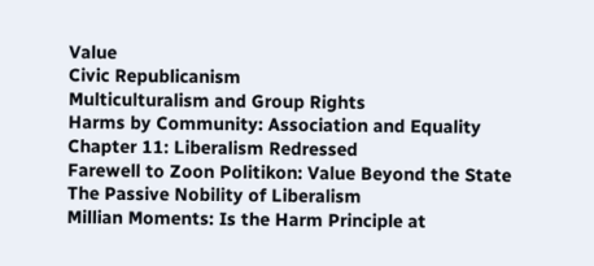Value
Civic Republicanism
Multiculturalism and Group Rights
Harms by Community: Association and Equality
Chapter 11: Liberalism Redressed
Farewell to Zoon Politikon: Value Beyond the State
The Passive Nobility of Liberalism
Millian Moments: Is the Harm Principle at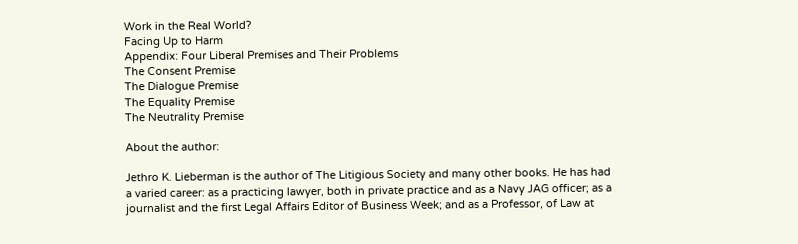Work in the Real World?
Facing Up to Harm
Appendix: Four Liberal Premises and Their Problems
The Consent Premise
The Dialogue Premise
The Equality Premise
The Neutrality Premise

About the author:

Jethro K. Lieberman is the author of The Litigious Society and many other books. He has had a varied career: as a practicing lawyer, both in private practice and as a Navy JAG officer; as a journalist and the first Legal Affairs Editor of Business Week; and as a Professor, of Law at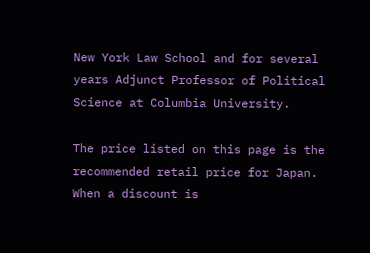New York Law School and for several years Adjunct Professor of Political Science at Columbia University.

The price listed on this page is the recommended retail price for Japan. When a discount is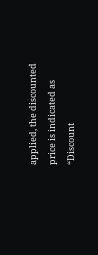applied, the discounted price is indicated as “Discount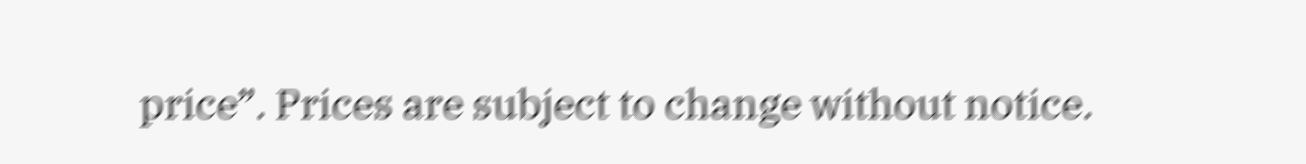price”. Prices are subject to change without notice.